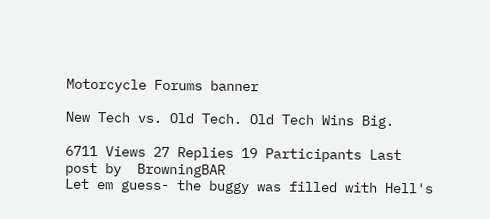Motorcycle Forums banner

New Tech vs. Old Tech. Old Tech Wins Big.

6711 Views 27 Replies 19 Participants Last post by  BrowningBAR
Let em guess- the buggy was filled with Hell's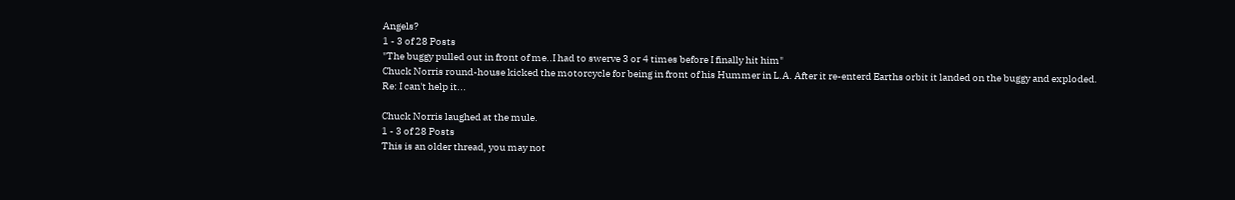Angels?
1 - 3 of 28 Posts
"The buggy pulled out in front of me..I had to swerve 3 or 4 times before I finally hit him"
Chuck Norris round-house kicked the motorcycle for being in front of his Hummer in L.A. After it re-enterd Earths orbit it landed on the buggy and exploded.
Re: I can't help it...

Chuck Norris laughed at the mule.
1 - 3 of 28 Posts
This is an older thread, you may not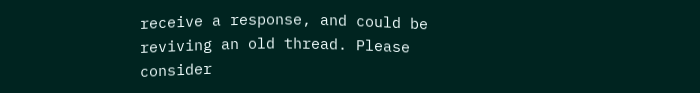receive a response, and could be reviving an old thread. Please consider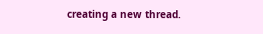creating a new thread.